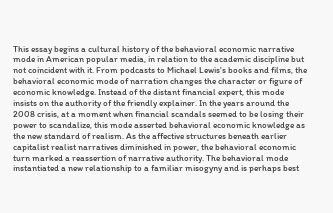This essay begins a cultural history of the behavioral economic narrative mode in American popular media, in relation to the academic discipline but not coincident with it. From podcasts to Michael Lewis's books and films, the behavioral economic mode of narration changes the character or figure of economic knowledge. Instead of the distant financial expert, this mode insists on the authority of the friendly explainer. In the years around the 2008 crisis, at a moment when financial scandals seemed to be losing their power to scandalize, this mode asserted behavioral economic knowledge as the new standard of realism. As the affective structures beneath earlier capitalist realist narratives diminished in power, the behavioral economic turn marked a reassertion of narrative authority. The behavioral mode instantiated a new relationship to a familiar misogyny and is perhaps best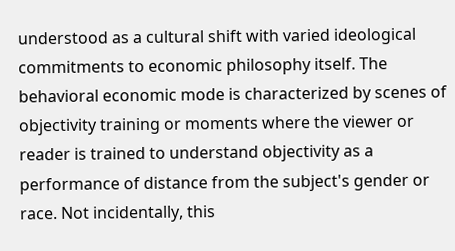understood as a cultural shift with varied ideological commitments to economic philosophy itself. The behavioral economic mode is characterized by scenes of objectivity training or moments where the viewer or reader is trained to understand objectivity as a performance of distance from the subject's gender or race. Not incidentally, this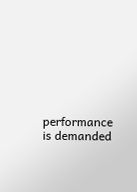performance is demanded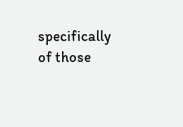specifically of those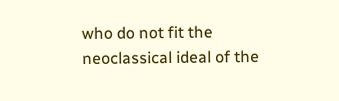who do not fit the neoclassical ideal of the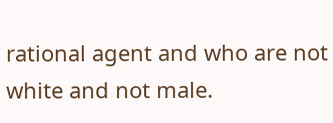rational agent and who are not white and not male.